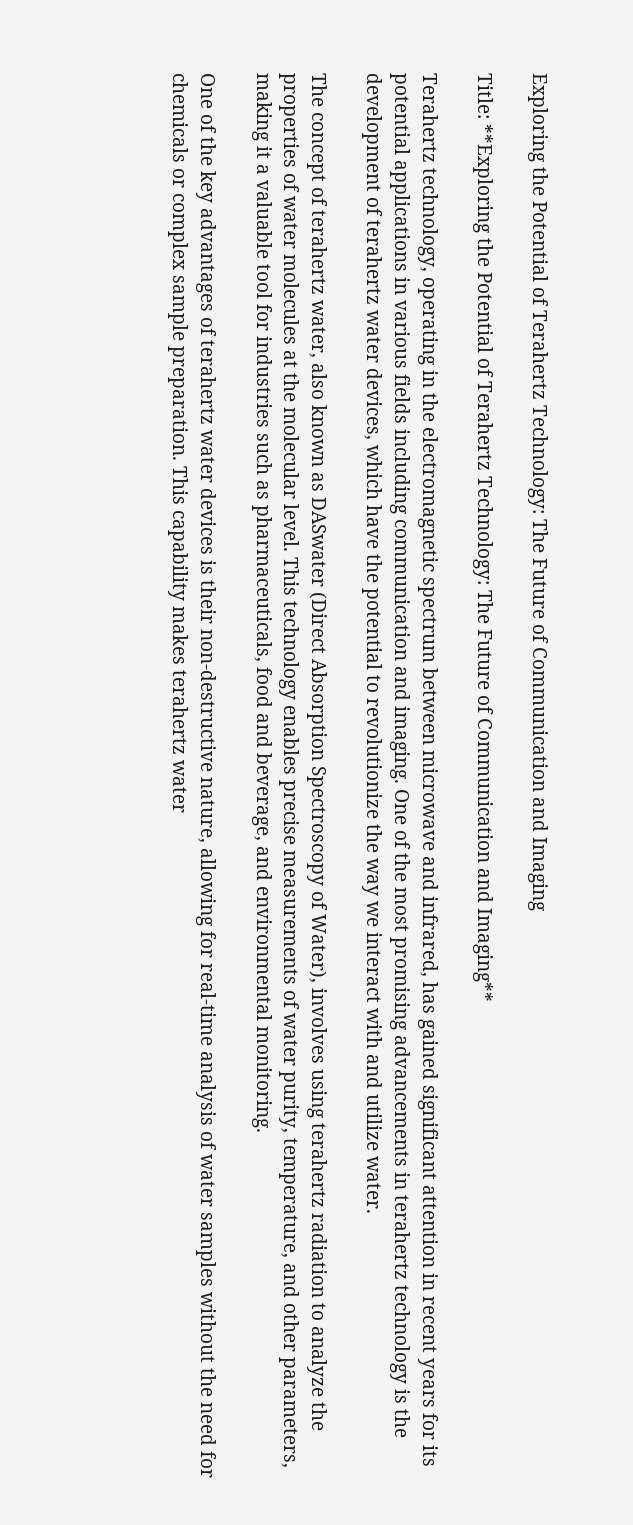Exploring the Potential of Terahertz Technology: The Future of Communication and Imaging

Title: **Exploring the Potential of Terahertz Technology: The Future of Communication and Imaging**

Terahertz technology, operating in the electromagnetic spectrum between microwave and infrared, has gained significant attention in recent years for its potential applications in various fields including communication and imaging. One of the most promising advancements in terahertz technology is the development of terahertz water devices, which have the potential to revolutionize the way we interact with and utilize water.

The concept of terahertz water, also known as DASwater (Direct Absorption Spectroscopy of Water), involves using terahertz radiation to analyze the properties of water molecules at the molecular level. This technology enables precise measurements of water purity, temperature, and other parameters, making it a valuable tool for industries such as pharmaceuticals, food and beverage, and environmental monitoring.

One of the key advantages of terahertz water devices is their non-destructive nature, allowing for real-time analysis of water samples without the need for chemicals or complex sample preparation. This capability makes terahertz water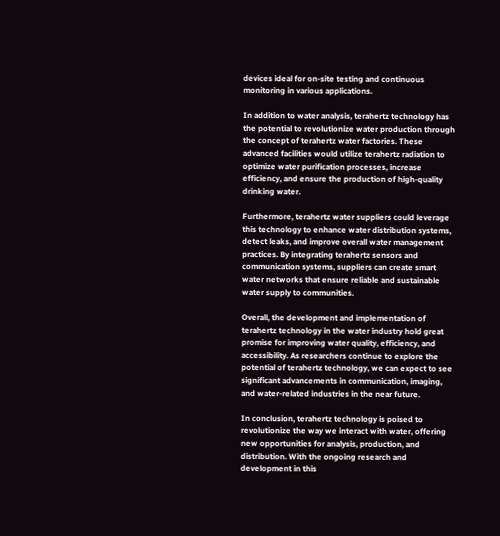devices ideal for on-site testing and continuous monitoring in various applications.

In addition to water analysis, terahertz technology has the potential to revolutionize water production through the concept of terahertz water factories. These advanced facilities would utilize terahertz radiation to optimize water purification processes, increase efficiency, and ensure the production of high-quality drinking water.

Furthermore, terahertz water suppliers could leverage this technology to enhance water distribution systems, detect leaks, and improve overall water management practices. By integrating terahertz sensors and communication systems, suppliers can create smart water networks that ensure reliable and sustainable water supply to communities.

Overall, the development and implementation of terahertz technology in the water industry hold great promise for improving water quality, efficiency, and accessibility. As researchers continue to explore the potential of terahertz technology, we can expect to see significant advancements in communication, imaging, and water-related industries in the near future.

In conclusion, terahertz technology is poised to revolutionize the way we interact with water, offering new opportunities for analysis, production, and distribution. With the ongoing research and development in this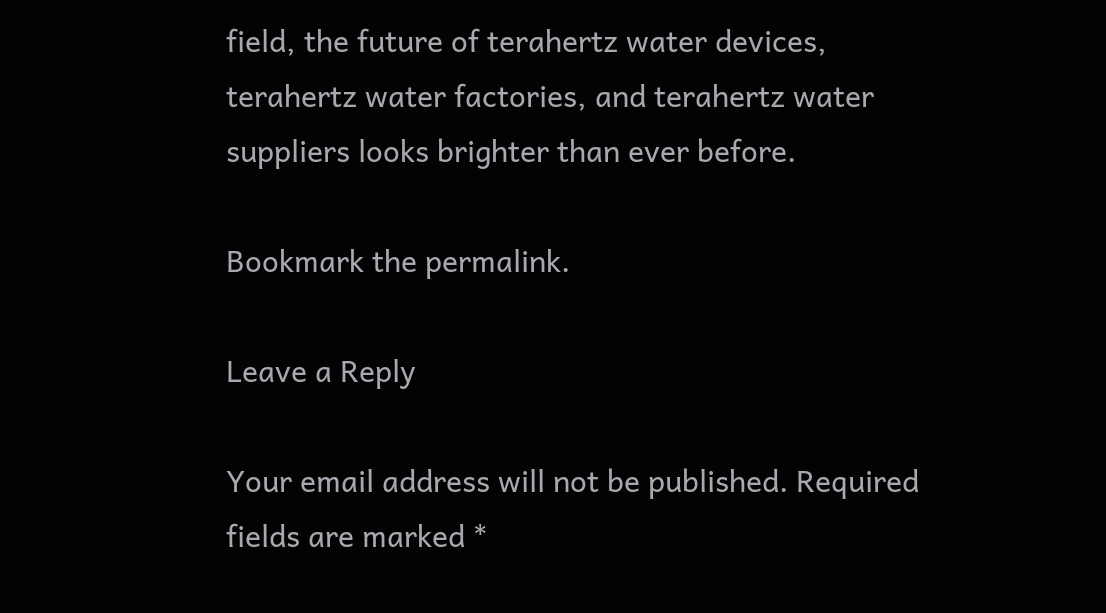field, the future of terahertz water devices, terahertz water factories, and terahertz water suppliers looks brighter than ever before.

Bookmark the permalink.

Leave a Reply

Your email address will not be published. Required fields are marked *